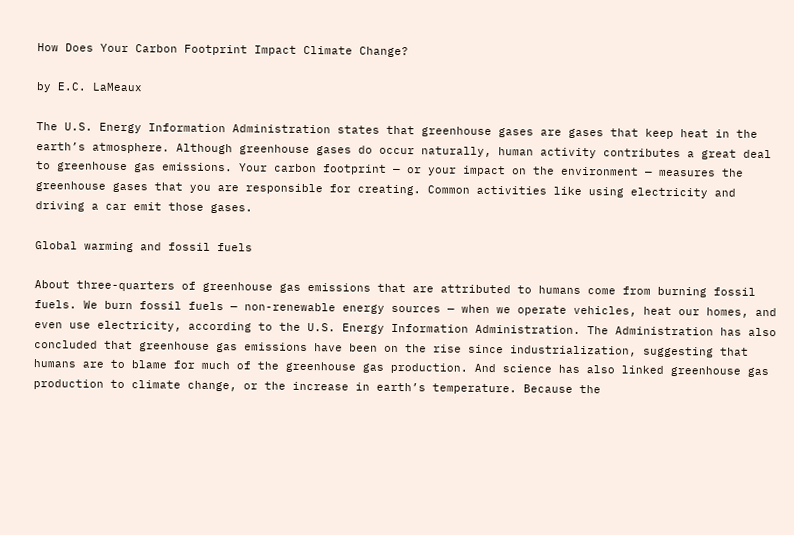How Does Your Carbon Footprint Impact Climate Change?

by E.C. LaMeaux

The U.S. Energy Information Administration states that greenhouse gases are gases that keep heat in the earth’s atmosphere. Although greenhouse gases do occur naturally, human activity contributes a great deal to greenhouse gas emissions. Your carbon footprint — or your impact on the environment — measures the greenhouse gases that you are responsible for creating. Common activities like using electricity and driving a car emit those gases.

Global warming and fossil fuels

About three-quarters of greenhouse gas emissions that are attributed to humans come from burning fossil fuels. We burn fossil fuels — non-renewable energy sources — when we operate vehicles, heat our homes, and even use electricity, according to the U.S. Energy Information Administration. The Administration has also concluded that greenhouse gas emissions have been on the rise since industrialization, suggesting that humans are to blame for much of the greenhouse gas production. And science has also linked greenhouse gas production to climate change, or the increase in earth’s temperature. Because the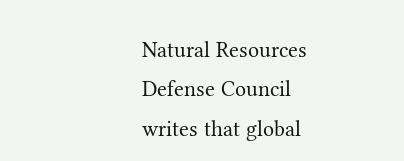Natural Resources Defense Council writes that global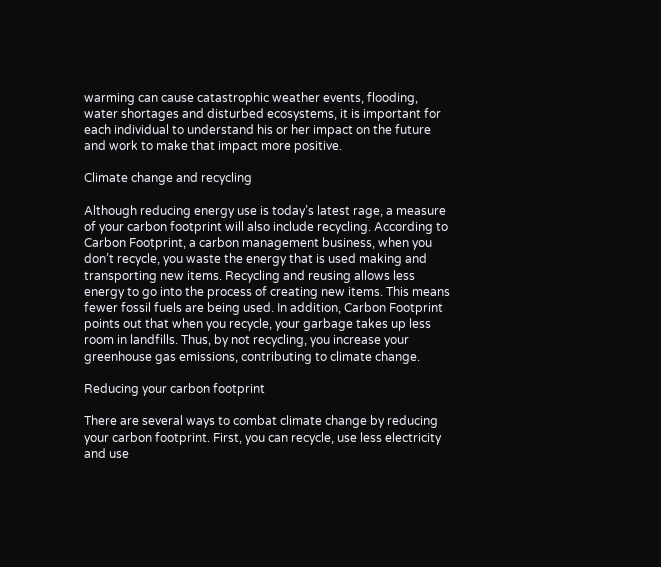warming can cause catastrophic weather events, flooding, water shortages and disturbed ecosystems, it is important for each individual to understand his or her impact on the future and work to make that impact more positive.

Climate change and recycling

Although reducing energy use is today’s latest rage, a measure of your carbon footprint will also include recycling. According to Carbon Footprint, a carbon management business, when you don’t recycle, you waste the energy that is used making and transporting new items. Recycling and reusing allows less energy to go into the process of creating new items. This means fewer fossil fuels are being used. In addition, Carbon Footprint points out that when you recycle, your garbage takes up less room in landfills. Thus, by not recycling, you increase your greenhouse gas emissions, contributing to climate change.

Reducing your carbon footprint

There are several ways to combat climate change by reducing your carbon footprint. First, you can recycle, use less electricity and use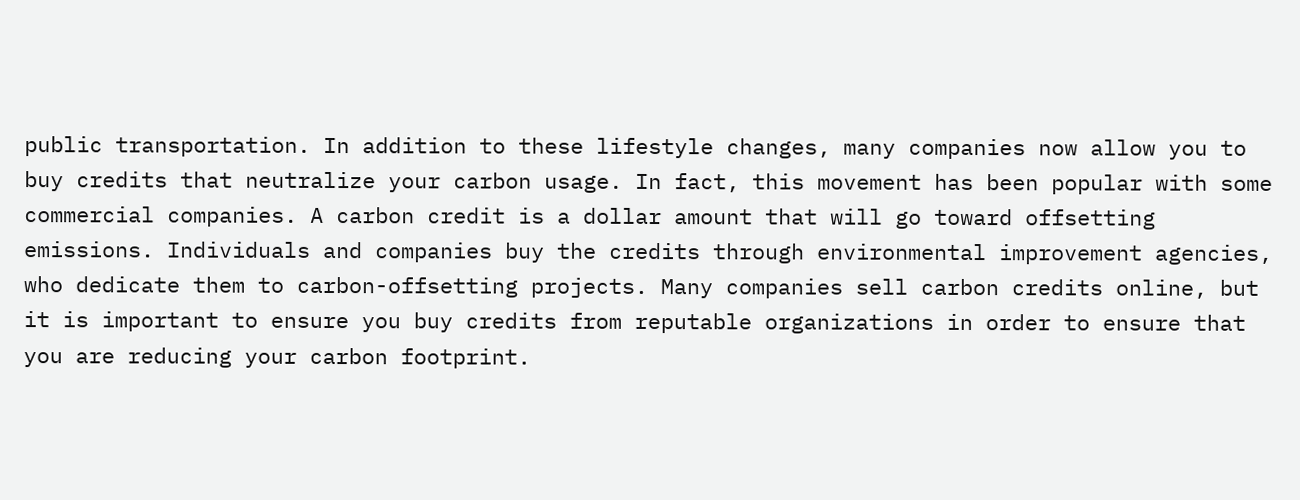public transportation. In addition to these lifestyle changes, many companies now allow you to buy credits that neutralize your carbon usage. In fact, this movement has been popular with some commercial companies. A carbon credit is a dollar amount that will go toward offsetting emissions. Individuals and companies buy the credits through environmental improvement agencies, who dedicate them to carbon-offsetting projects. Many companies sell carbon credits online, but it is important to ensure you buy credits from reputable organizations in order to ensure that you are reducing your carbon footprint.